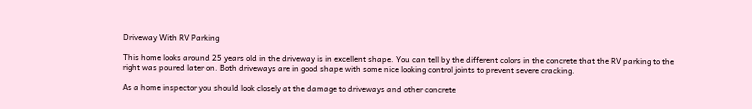Driveway With RV Parking

This home looks around 25 years old in the driveway is in excellent shape. You can tell by the different colors in the concrete that the RV parking to the right was poured later on. Both driveways are in good shape with some nice looking control joints to prevent severe cracking.

As a home inspector you should look closely at the damage to driveways and other concrete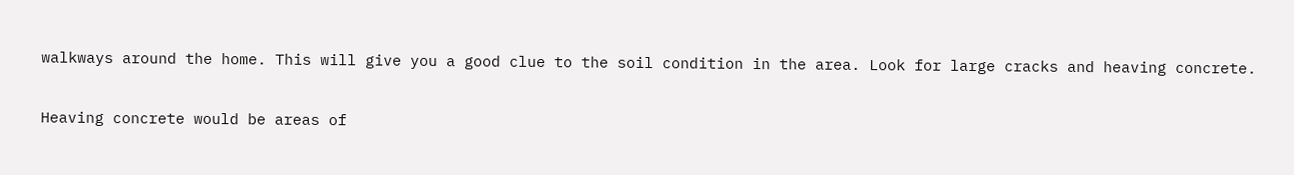walkways around the home. This will give you a good clue to the soil condition in the area. Look for large cracks and heaving concrete.

Heaving concrete would be areas of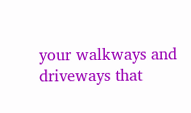your walkways and driveways that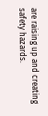are raising up and creating safety hazards.